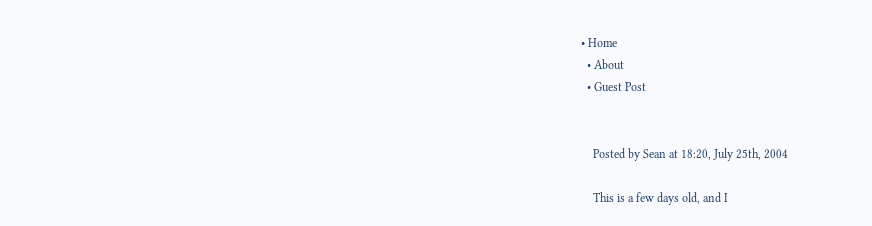• Home
  • About
  • Guest Post


    Posted by Sean at 18:20, July 25th, 2004

    This is a few days old, and I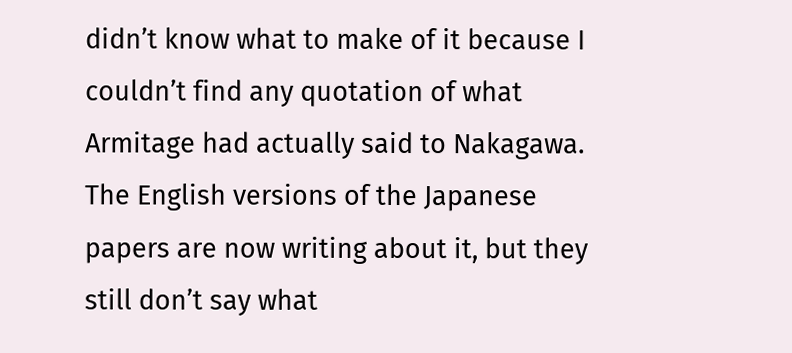didn’t know what to make of it because I couldn’t find any quotation of what Armitage had actually said to Nakagawa. The English versions of the Japanese papers are now writing about it, but they still don’t say what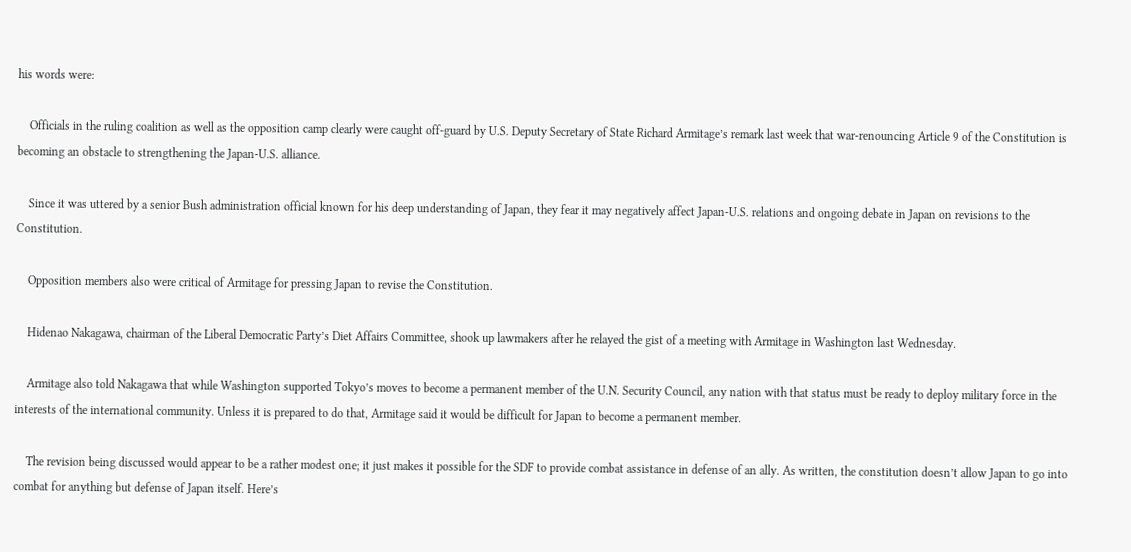his words were:

    Officials in the ruling coalition as well as the opposition camp clearly were caught off-guard by U.S. Deputy Secretary of State Richard Armitage’s remark last week that war-renouncing Article 9 of the Constitution is becoming an obstacle to strengthening the Japan-U.S. alliance.

    Since it was uttered by a senior Bush administration official known for his deep understanding of Japan, they fear it may negatively affect Japan-U.S. relations and ongoing debate in Japan on revisions to the Constitution.

    Opposition members also were critical of Armitage for pressing Japan to revise the Constitution.

    Hidenao Nakagawa, chairman of the Liberal Democratic Party’s Diet Affairs Committee, shook up lawmakers after he relayed the gist of a meeting with Armitage in Washington last Wednesday.

    Armitage also told Nakagawa that while Washington supported Tokyo’s moves to become a permanent member of the U.N. Security Council, any nation with that status must be ready to deploy military force in the interests of the international community. Unless it is prepared to do that, Armitage said it would be difficult for Japan to become a permanent member.

    The revision being discussed would appear to be a rather modest one; it just makes it possible for the SDF to provide combat assistance in defense of an ally. As written, the constitution doesn’t allow Japan to go into combat for anything but defense of Japan itself. Here’s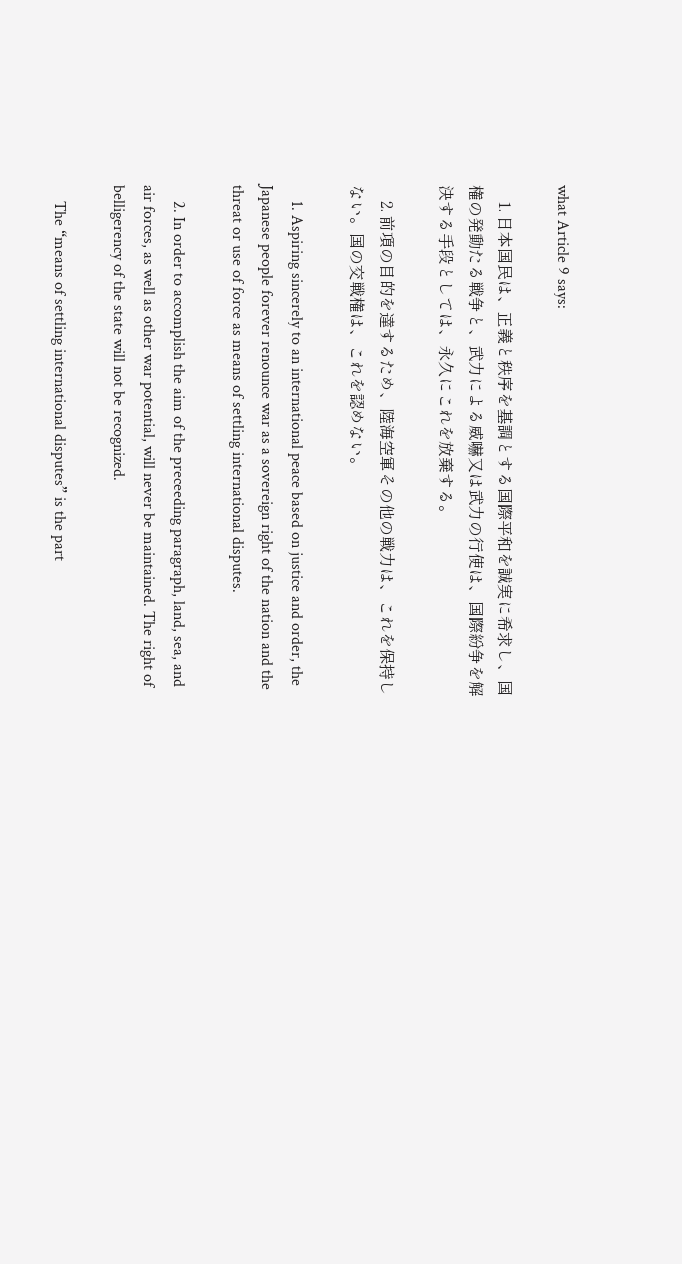what Article 9 says:

    1. 日本国民は、正義と秩序を基調とする国際平和を誠実に希求し、国権の発動たる戦争と、武力による威嚇又は武力の行使は、国際紛争を解決する手段としては、永久にこれを放棄する。

    2. 前項の目的を達するため、陸海空軍その他の戦力は、これを保持しない。国の交戦権は、これを認めない。

    1. Aspiring sincerely to an international peace based on justice and order, the Japanese people forever renounce war as a sovereign right of the nation and the threat or use of force as means of settling international disputes.

    2. In order to accomplish the aim of the preceeding paragraph, land, sea, and air forces, as well as other war potential, will never be maintained. The right of belligerency of the state will not be recognized.

    The “means of settling international disputes” is the part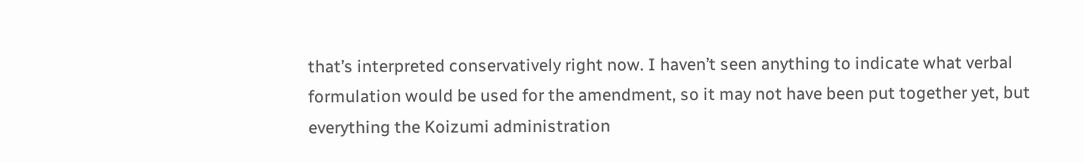that’s interpreted conservatively right now. I haven’t seen anything to indicate what verbal formulation would be used for the amendment, so it may not have been put together yet, but everything the Koizumi administration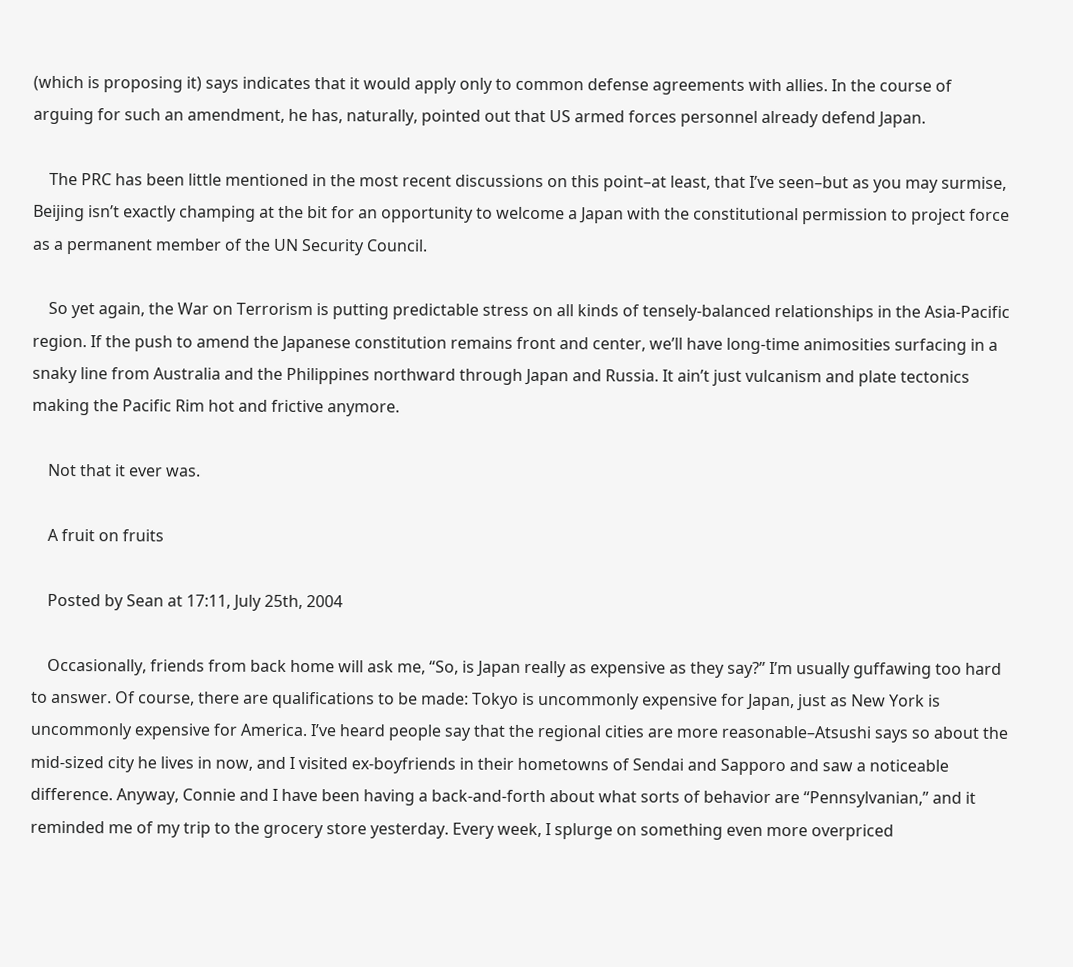(which is proposing it) says indicates that it would apply only to common defense agreements with allies. In the course of arguing for such an amendment, he has, naturally, pointed out that US armed forces personnel already defend Japan.

    The PRC has been little mentioned in the most recent discussions on this point–at least, that I’ve seen–but as you may surmise, Beijing isn’t exactly champing at the bit for an opportunity to welcome a Japan with the constitutional permission to project force as a permanent member of the UN Security Council.

    So yet again, the War on Terrorism is putting predictable stress on all kinds of tensely-balanced relationships in the Asia-Pacific region. If the push to amend the Japanese constitution remains front and center, we’ll have long-time animosities surfacing in a snaky line from Australia and the Philippines northward through Japan and Russia. It ain’t just vulcanism and plate tectonics making the Pacific Rim hot and frictive anymore.

    Not that it ever was.

    A fruit on fruits

    Posted by Sean at 17:11, July 25th, 2004

    Occasionally, friends from back home will ask me, “So, is Japan really as expensive as they say?” I’m usually guffawing too hard to answer. Of course, there are qualifications to be made: Tokyo is uncommonly expensive for Japan, just as New York is uncommonly expensive for America. I’ve heard people say that the regional cities are more reasonable–Atsushi says so about the mid-sized city he lives in now, and I visited ex-boyfriends in their hometowns of Sendai and Sapporo and saw a noticeable difference. Anyway, Connie and I have been having a back-and-forth about what sorts of behavior are “Pennsylvanian,” and it reminded me of my trip to the grocery store yesterday. Every week, I splurge on something even more overpriced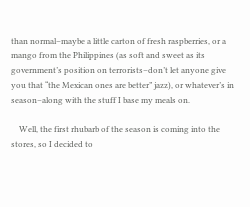than normal–maybe a little carton of fresh raspberries, or a mango from the Philippines (as soft and sweet as its government’s position on terrorists–don’t let anyone give you that “the Mexican ones are better” jazz), or whatever’s in season–along with the stuff I base my meals on.

    Well, the first rhubarb of the season is coming into the stores, so I decided to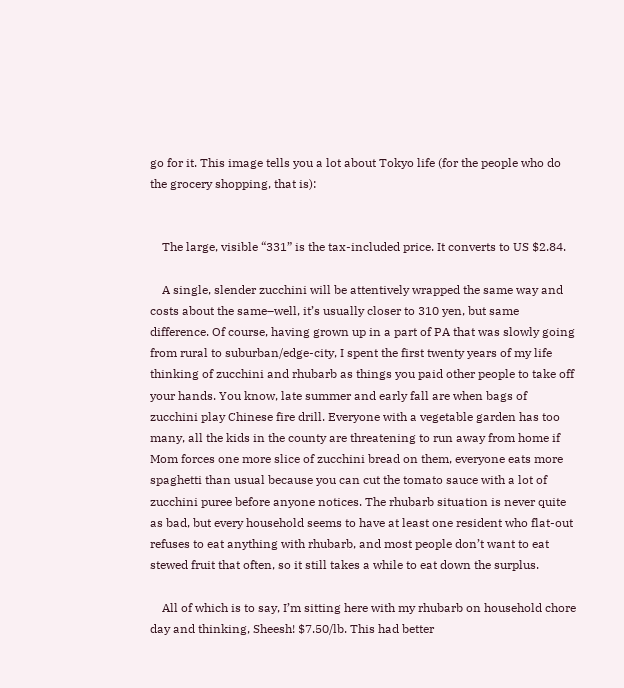go for it. This image tells you a lot about Tokyo life (for the people who do the grocery shopping, that is):


    The large, visible “331” is the tax-included price. It converts to US $2.84.

    A single, slender zucchini will be attentively wrapped the same way and costs about the same–well, it’s usually closer to 310 yen, but same difference. Of course, having grown up in a part of PA that was slowly going from rural to suburban/edge-city, I spent the first twenty years of my life thinking of zucchini and rhubarb as things you paid other people to take off your hands. You know, late summer and early fall are when bags of zucchini play Chinese fire drill. Everyone with a vegetable garden has too many, all the kids in the county are threatening to run away from home if Mom forces one more slice of zucchini bread on them, everyone eats more spaghetti than usual because you can cut the tomato sauce with a lot of zucchini puree before anyone notices. The rhubarb situation is never quite as bad, but every household seems to have at least one resident who flat-out refuses to eat anything with rhubarb, and most people don’t want to eat stewed fruit that often, so it still takes a while to eat down the surplus.

    All of which is to say, I’m sitting here with my rhubarb on household chore day and thinking, Sheesh! $7.50/lb. This had better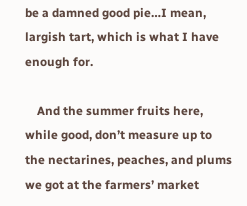be a damned good pie…I mean, largish tart, which is what I have enough for.

    And the summer fruits here, while good, don’t measure up to the nectarines, peaches, and plums we got at the farmers’ market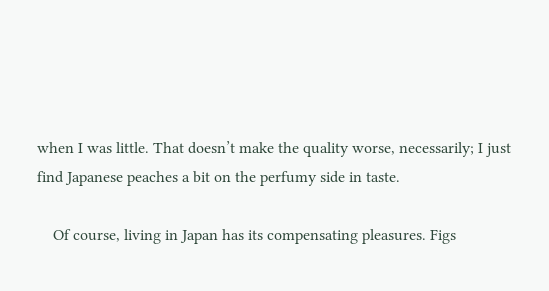when I was little. That doesn’t make the quality worse, necessarily; I just find Japanese peaches a bit on the perfumy side in taste.

    Of course, living in Japan has its compensating pleasures. Figs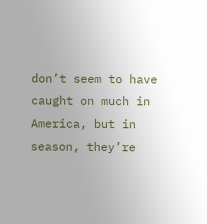don’t seem to have caught on much in America, but in season, they’re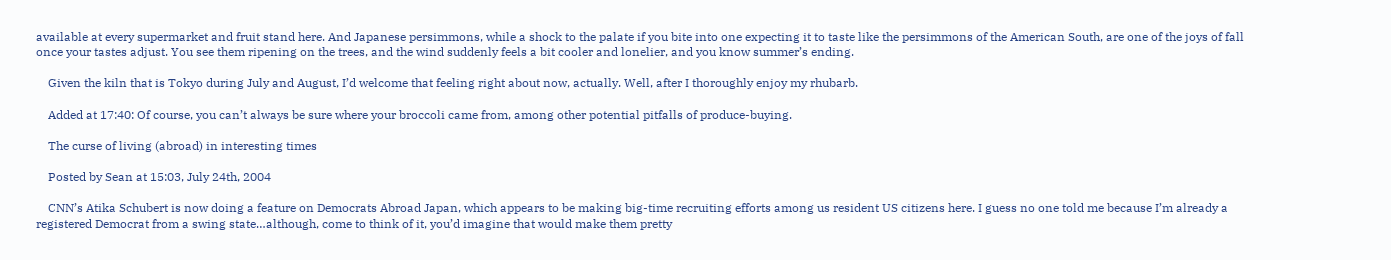available at every supermarket and fruit stand here. And Japanese persimmons, while a shock to the palate if you bite into one expecting it to taste like the persimmons of the American South, are one of the joys of fall once your tastes adjust. You see them ripening on the trees, and the wind suddenly feels a bit cooler and lonelier, and you know summer’s ending.

    Given the kiln that is Tokyo during July and August, I’d welcome that feeling right about now, actually. Well, after I thoroughly enjoy my rhubarb.

    Added at 17:40: Of course, you can’t always be sure where your broccoli came from, among other potential pitfalls of produce-buying.

    The curse of living (abroad) in interesting times

    Posted by Sean at 15:03, July 24th, 2004

    CNN’s Atika Schubert is now doing a feature on Democrats Abroad Japan, which appears to be making big-time recruiting efforts among us resident US citizens here. I guess no one told me because I’m already a registered Democrat from a swing state…although, come to think of it, you’d imagine that would make them pretty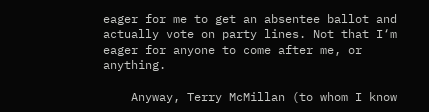eager for me to get an absentee ballot and actually vote on party lines. Not that I‘m eager for anyone to come after me, or anything.

    Anyway, Terry McMillan (to whom I know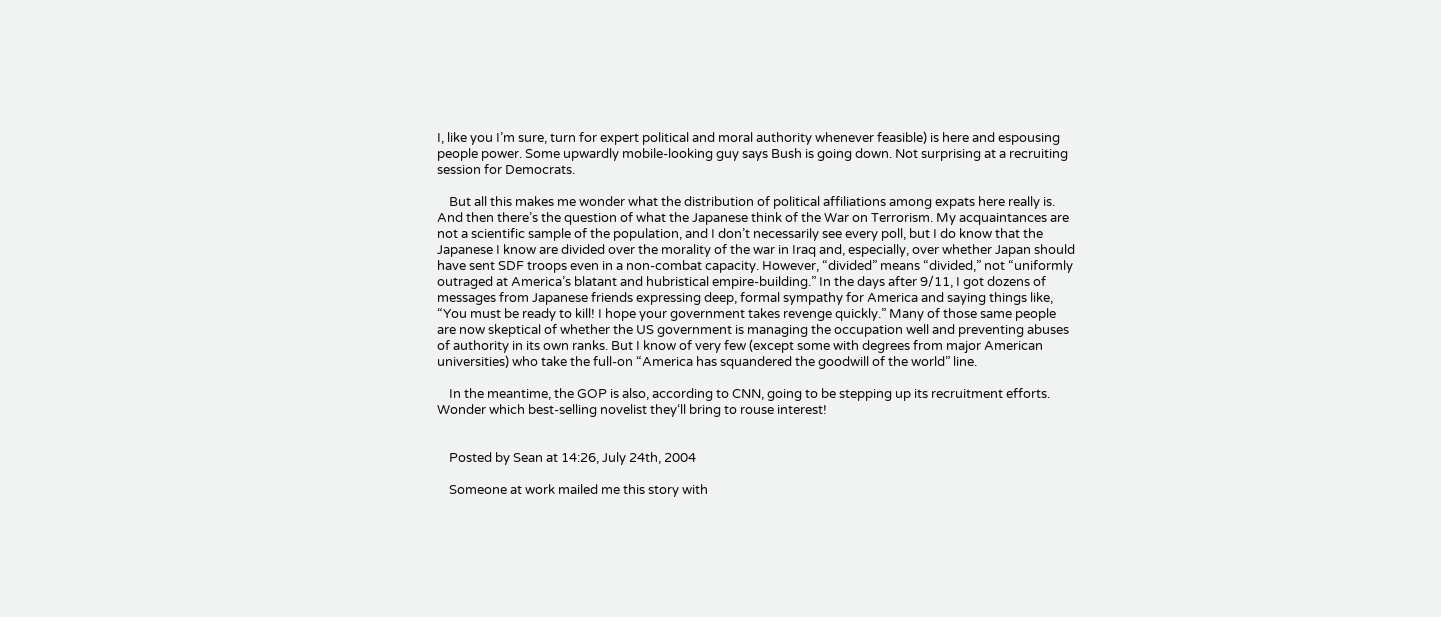I, like you I’m sure, turn for expert political and moral authority whenever feasible) is here and espousing people power. Some upwardly mobile-looking guy says Bush is going down. Not surprising at a recruiting session for Democrats.

    But all this makes me wonder what the distribution of political affiliations among expats here really is. And then there’s the question of what the Japanese think of the War on Terrorism. My acquaintances are not a scientific sample of the population, and I don’t necessarily see every poll, but I do know that the Japanese I know are divided over the morality of the war in Iraq and, especially, over whether Japan should have sent SDF troops even in a non-combat capacity. However, “divided” means “divided,” not “uniformly outraged at America’s blatant and hubristical empire-building.” In the days after 9/11, I got dozens of messages from Japanese friends expressing deep, formal sympathy for America and saying things like, “You must be ready to kill! I hope your government takes revenge quickly.” Many of those same people are now skeptical of whether the US government is managing the occupation well and preventing abuses of authority in its own ranks. But I know of very few (except some with degrees from major American universities) who take the full-on “America has squandered the goodwill of the world” line.

    In the meantime, the GOP is also, according to CNN, going to be stepping up its recruitment efforts. Wonder which best-selling novelist they‘ll bring to rouse interest!


    Posted by Sean at 14:26, July 24th, 2004

    Someone at work mailed me this story with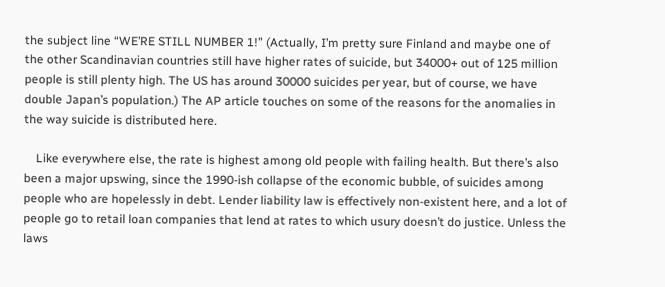the subject line “WE’RE STILL NUMBER 1!” (Actually, I’m pretty sure Finland and maybe one of the other Scandinavian countries still have higher rates of suicide, but 34000+ out of 125 million people is still plenty high. The US has around 30000 suicides per year, but of course, we have double Japan’s population.) The AP article touches on some of the reasons for the anomalies in the way suicide is distributed here.

    Like everywhere else, the rate is highest among old people with failing health. But there’s also been a major upswing, since the 1990-ish collapse of the economic bubble, of suicides among people who are hopelessly in debt. Lender liability law is effectively non-existent here, and a lot of people go to retail loan companies that lend at rates to which usury doesn’t do justice. Unless the laws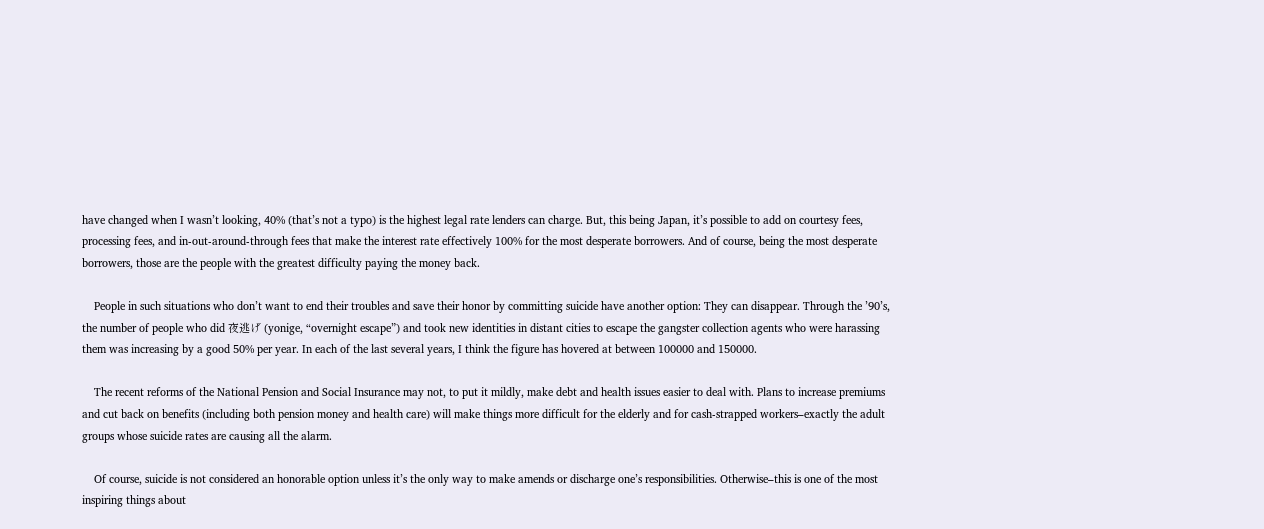have changed when I wasn’t looking, 40% (that’s not a typo) is the highest legal rate lenders can charge. But, this being Japan, it’s possible to add on courtesy fees, processing fees, and in-out-around-through fees that make the interest rate effectively 100% for the most desperate borrowers. And of course, being the most desperate borrowers, those are the people with the greatest difficulty paying the money back.

    People in such situations who don’t want to end their troubles and save their honor by committing suicide have another option: They can disappear. Through the ’90’s, the number of people who did 夜逃げ (yonige, “overnight escape”) and took new identities in distant cities to escape the gangster collection agents who were harassing them was increasing by a good 50% per year. In each of the last several years, I think the figure has hovered at between 100000 and 150000.

    The recent reforms of the National Pension and Social Insurance may not, to put it mildly, make debt and health issues easier to deal with. Plans to increase premiums and cut back on benefits (including both pension money and health care) will make things more difficult for the elderly and for cash-strapped workers–exactly the adult groups whose suicide rates are causing all the alarm.

    Of course, suicide is not considered an honorable option unless it’s the only way to make amends or discharge one’s responsibilities. Otherwise–this is one of the most inspiring things about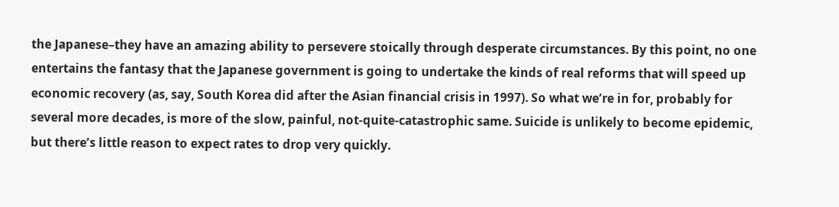the Japanese–they have an amazing ability to persevere stoically through desperate circumstances. By this point, no one entertains the fantasy that the Japanese government is going to undertake the kinds of real reforms that will speed up economic recovery (as, say, South Korea did after the Asian financial crisis in 1997). So what we’re in for, probably for several more decades, is more of the slow, painful, not-quite-catastrophic same. Suicide is unlikely to become epidemic, but there’s little reason to expect rates to drop very quickly.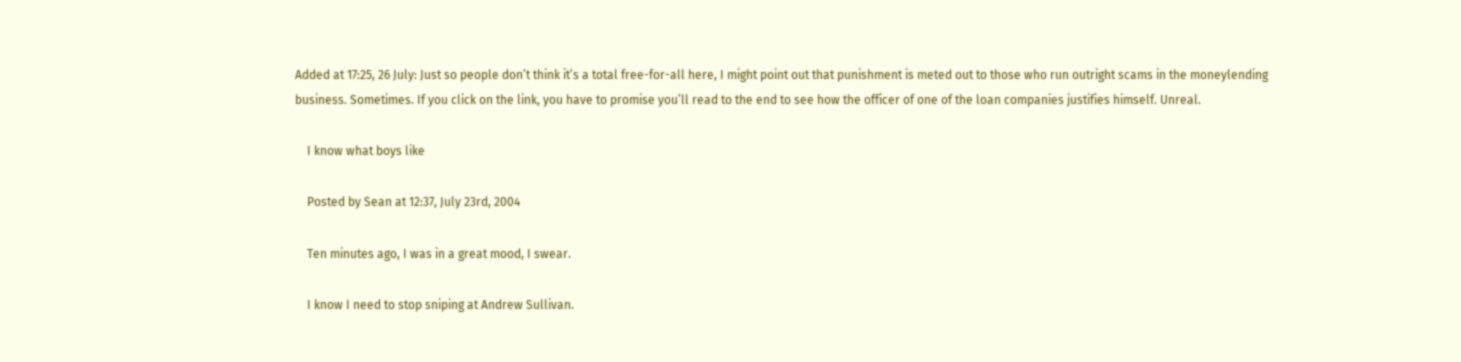Added at 17:25, 26 July: Just so people don’t think it’s a total free-for-all here, I might point out that punishment is meted out to those who run outright scams in the moneylending business. Sometimes. If you click on the link, you have to promise you’ll read to the end to see how the officer of one of the loan companies justifies himself. Unreal.

    I know what boys like

    Posted by Sean at 12:37, July 23rd, 2004

    Ten minutes ago, I was in a great mood, I swear.

    I know I need to stop sniping at Andrew Sullivan.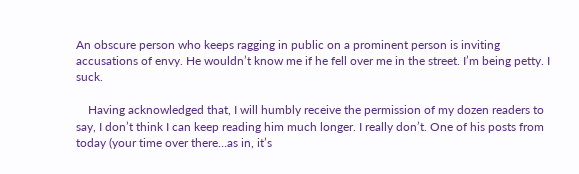An obscure person who keeps ragging in public on a prominent person is inviting accusations of envy. He wouldn’t know me if he fell over me in the street. I’m being petty. I suck.

    Having acknowledged that, I will humbly receive the permission of my dozen readers to say, I don’t think I can keep reading him much longer. I really don’t. One of his posts from today (your time over there…as in, it’s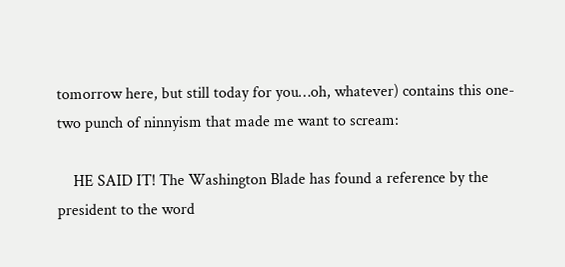tomorrow here, but still today for you…oh, whatever) contains this one-two punch of ninnyism that made me want to scream:

    HE SAID IT! The Washington Blade has found a reference by the president to the word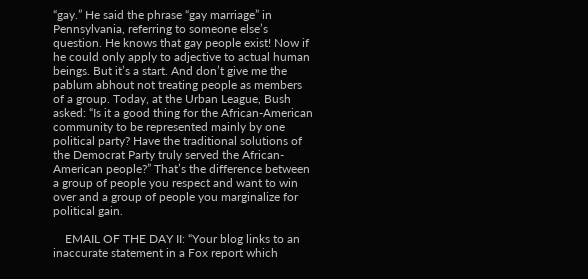“gay.” He said the phrase “gay marriage” in Pennsylvania, referring to someone else’s question. He knows that gay people exist! Now if he could only apply to adjective to actual human beings. But it’s a start. And don’t give me the pablum abhout not treating people as members of a group. Today, at the Urban League, Bush asked: “Is it a good thing for the African-American community to be represented mainly by one political party? Have the traditional solutions of the Democrat Party truly served the African-American people?” That’s the difference between a group of people you respect and want to win over and a group of people you marginalize for political gain.

    EMAIL OF THE DAY II: “Your blog links to an inaccurate statement in a Fox report which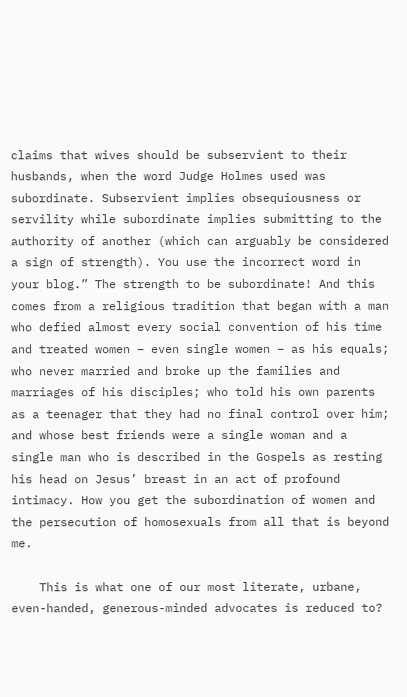claims that wives should be subservient to their husbands, when the word Judge Holmes used was subordinate. Subservient implies obsequiousness or servility while subordinate implies submitting to the authority of another (which can arguably be considered a sign of strength). You use the incorrect word in your blog.” The strength to be subordinate! And this comes from a religious tradition that began with a man who defied almost every social convention of his time and treated women – even single women – as his equals; who never married and broke up the families and marriages of his disciples; who told his own parents as a teenager that they had no final control over him; and whose best friends were a single woman and a single man who is described in the Gospels as resting his head on Jesus’ breast in an act of profound intimacy. How you get the subordination of women and the persecution of homosexuals from all that is beyond me.

    This is what one of our most literate, urbane, even-handed, generous-minded advocates is reduced to?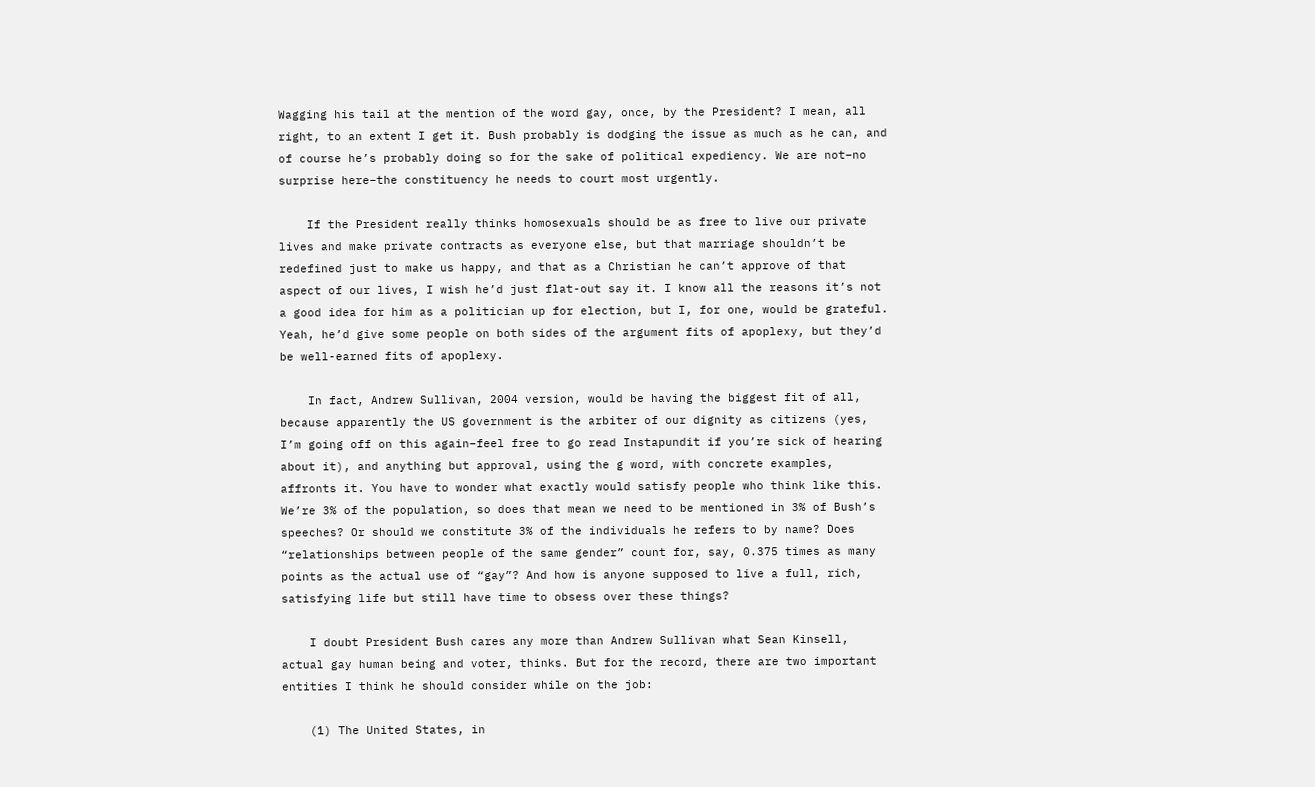Wagging his tail at the mention of the word gay, once, by the President? I mean, all right, to an extent I get it. Bush probably is dodging the issue as much as he can, and of course he’s probably doing so for the sake of political expediency. We are not–no surprise here–the constituency he needs to court most urgently.

    If the President really thinks homosexuals should be as free to live our private lives and make private contracts as everyone else, but that marriage shouldn’t be redefined just to make us happy, and that as a Christian he can’t approve of that aspect of our lives, I wish he’d just flat-out say it. I know all the reasons it’s not a good idea for him as a politician up for election, but I, for one, would be grateful. Yeah, he’d give some people on both sides of the argument fits of apoplexy, but they’d be well-earned fits of apoplexy.

    In fact, Andrew Sullivan, 2004 version, would be having the biggest fit of all, because apparently the US government is the arbiter of our dignity as citizens (yes, I’m going off on this again–feel free to go read Instapundit if you’re sick of hearing about it), and anything but approval, using the g word, with concrete examples, affronts it. You have to wonder what exactly would satisfy people who think like this. We’re 3% of the population, so does that mean we need to be mentioned in 3% of Bush’s speeches? Or should we constitute 3% of the individuals he refers to by name? Does “relationships between people of the same gender” count for, say, 0.375 times as many points as the actual use of “gay”? And how is anyone supposed to live a full, rich, satisfying life but still have time to obsess over these things?

    I doubt President Bush cares any more than Andrew Sullivan what Sean Kinsell, actual gay human being and voter, thinks. But for the record, there are two important entities I think he should consider while on the job:

    (1) The United States, in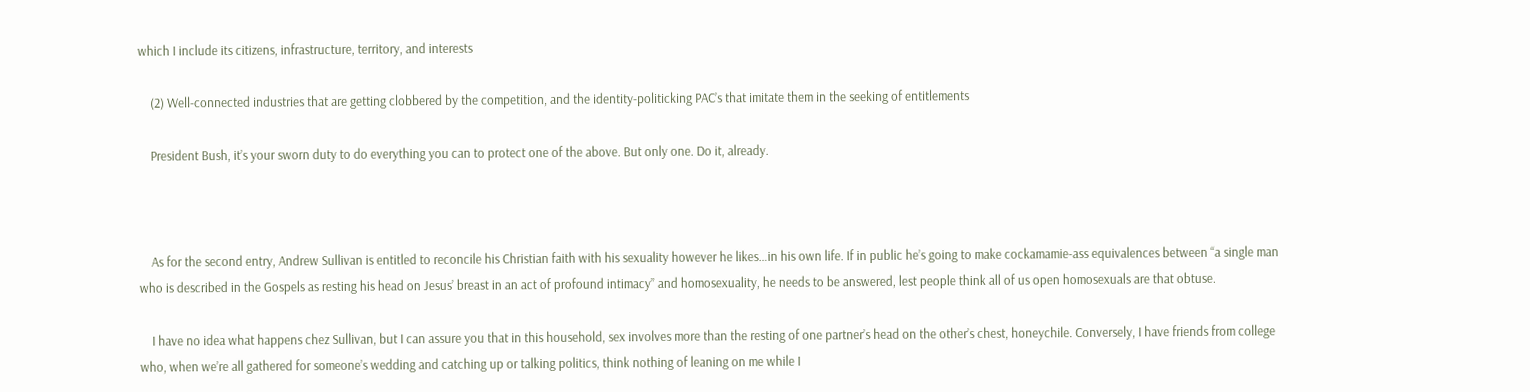which I include its citizens, infrastructure, territory, and interests

    (2) Well-connected industries that are getting clobbered by the competition, and the identity-politicking PAC’s that imitate them in the seeking of entitlements

    President Bush, it’s your sworn duty to do everything you can to protect one of the above. But only one. Do it, already.



    As for the second entry, Andrew Sullivan is entitled to reconcile his Christian faith with his sexuality however he likes…in his own life. If in public he’s going to make cockamamie-ass equivalences between “a single man who is described in the Gospels as resting his head on Jesus’ breast in an act of profound intimacy” and homosexuality, he needs to be answered, lest people think all of us open homosexuals are that obtuse.

    I have no idea what happens chez Sullivan, but I can assure you that in this household, sex involves more than the resting of one partner’s head on the other’s chest, honeychile. Conversely, I have friends from college who, when we’re all gathered for someone’s wedding and catching up or talking politics, think nothing of leaning on me while I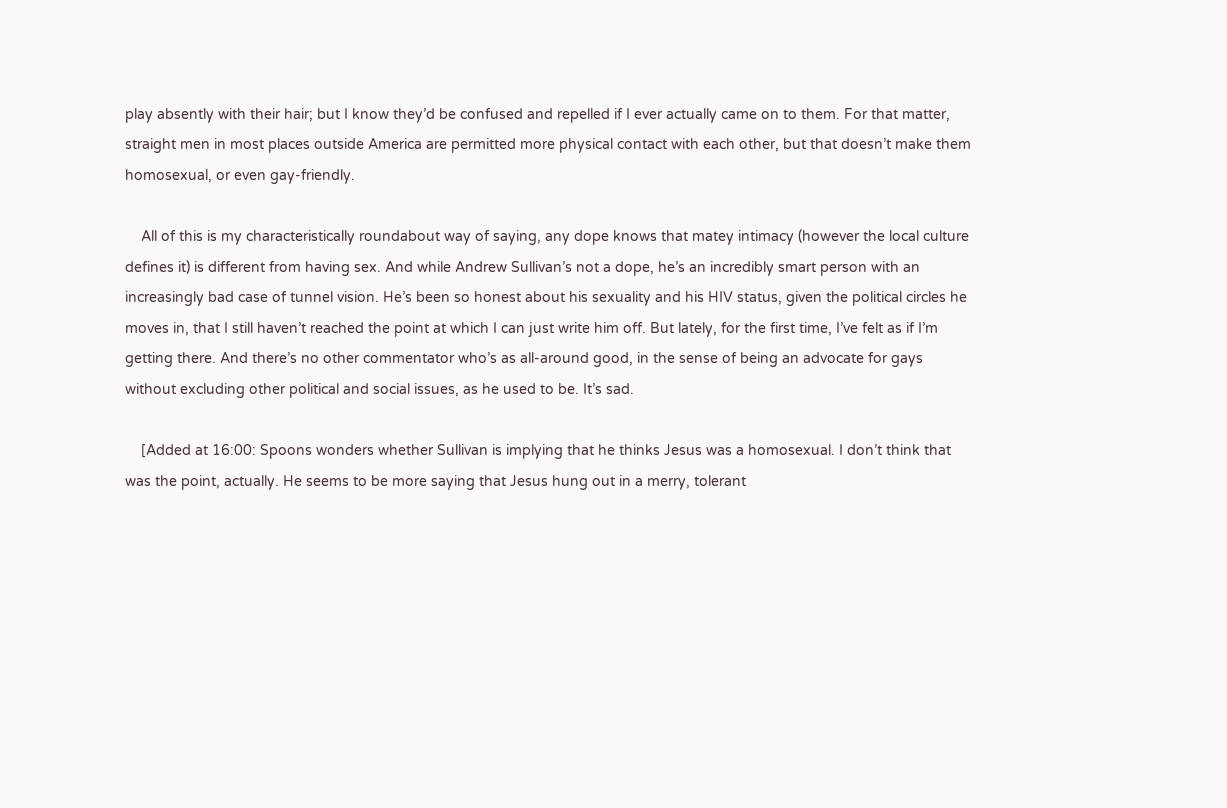play absently with their hair; but I know they’d be confused and repelled if I ever actually came on to them. For that matter, straight men in most places outside America are permitted more physical contact with each other, but that doesn’t make them homosexual, or even gay-friendly.

    All of this is my characteristically roundabout way of saying, any dope knows that matey intimacy (however the local culture defines it) is different from having sex. And while Andrew Sullivan’s not a dope, he’s an incredibly smart person with an increasingly bad case of tunnel vision. He’s been so honest about his sexuality and his HIV status, given the political circles he moves in, that I still haven’t reached the point at which I can just write him off. But lately, for the first time, I’ve felt as if I’m getting there. And there’s no other commentator who’s as all-around good, in the sense of being an advocate for gays without excluding other political and social issues, as he used to be. It’s sad.

    [Added at 16:00: Spoons wonders whether Sullivan is implying that he thinks Jesus was a homosexual. I don’t think that was the point, actually. He seems to be more saying that Jesus hung out in a merry, tolerant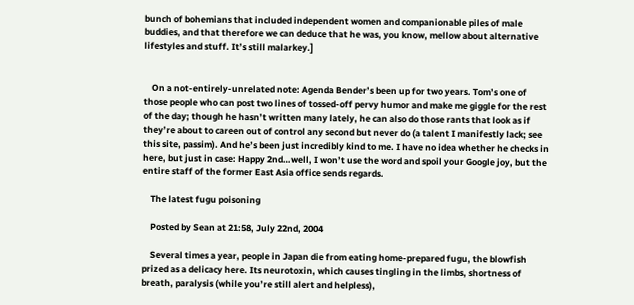bunch of bohemians that included independent women and companionable piles of male buddies, and that therefore we can deduce that he was, you know, mellow about alternative lifestyles and stuff. It’s still malarkey.]


    On a not-entirely-unrelated note: Agenda Bender’s been up for two years. Tom’s one of those people who can post two lines of tossed-off pervy humor and make me giggle for the rest of the day; though he hasn’t written many lately, he can also do those rants that look as if they’re about to careen out of control any second but never do (a talent I manifestly lack; see this site, passim). And he’s been just incredibly kind to me. I have no idea whether he checks in here, but just in case: Happy 2nd…well, I won’t use the word and spoil your Google joy, but the entire staff of the former East Asia office sends regards.

    The latest fugu poisoning

    Posted by Sean at 21:58, July 22nd, 2004

    Several times a year, people in Japan die from eating home-prepared fugu, the blowfish prized as a delicacy here. Its neurotoxin, which causes tingling in the limbs, shortness of breath, paralysis (while you’re still alert and helpless),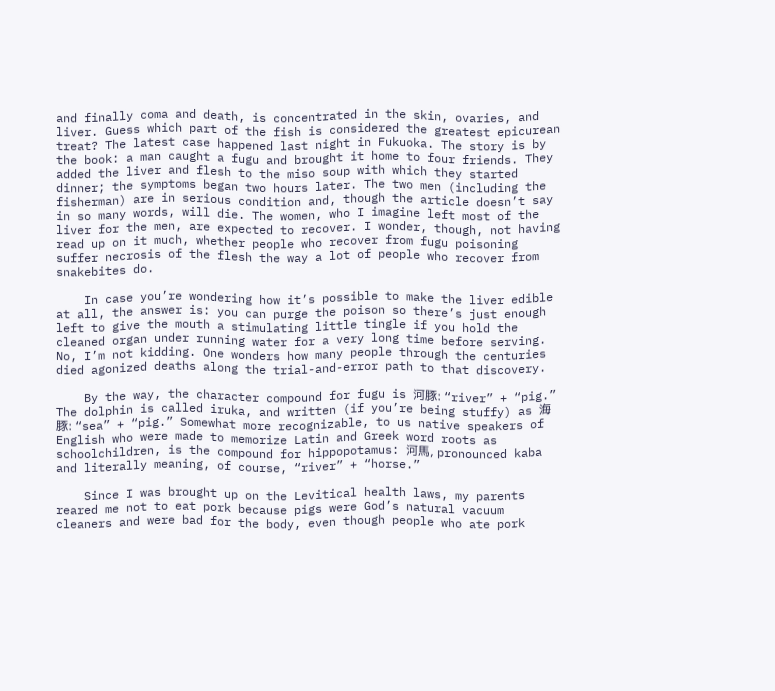and finally coma and death, is concentrated in the skin, ovaries, and liver. Guess which part of the fish is considered the greatest epicurean treat? The latest case happened last night in Fukuoka. The story is by the book: a man caught a fugu and brought it home to four friends. They added the liver and flesh to the miso soup with which they started dinner; the symptoms began two hours later. The two men (including the fisherman) are in serious condition and, though the article doesn’t say in so many words, will die. The women, who I imagine left most of the liver for the men, are expected to recover. I wonder, though, not having read up on it much, whether people who recover from fugu poisoning suffer necrosis of the flesh the way a lot of people who recover from snakebites do.

    In case you’re wondering how it’s possible to make the liver edible at all, the answer is: you can purge the poison so there’s just enough left to give the mouth a stimulating little tingle if you hold the cleaned organ under running water for a very long time before serving. No, I’m not kidding. One wonders how many people through the centuries died agonized deaths along the trial-and-error path to that discovery.

    By the way, the character compound for fugu is 河豚: “river” + “pig.” The dolphin is called iruka, and written (if you’re being stuffy) as 海豚: “sea” + “pig.” Somewhat more recognizable, to us native speakers of English who were made to memorize Latin and Greek word roots as schoolchildren, is the compound for hippopotamus: 河馬, pronounced kaba and literally meaning, of course, “river” + “horse.”

    Since I was brought up on the Levitical health laws, my parents reared me not to eat pork because pigs were God’s natural vacuum cleaners and were bad for the body, even though people who ate pork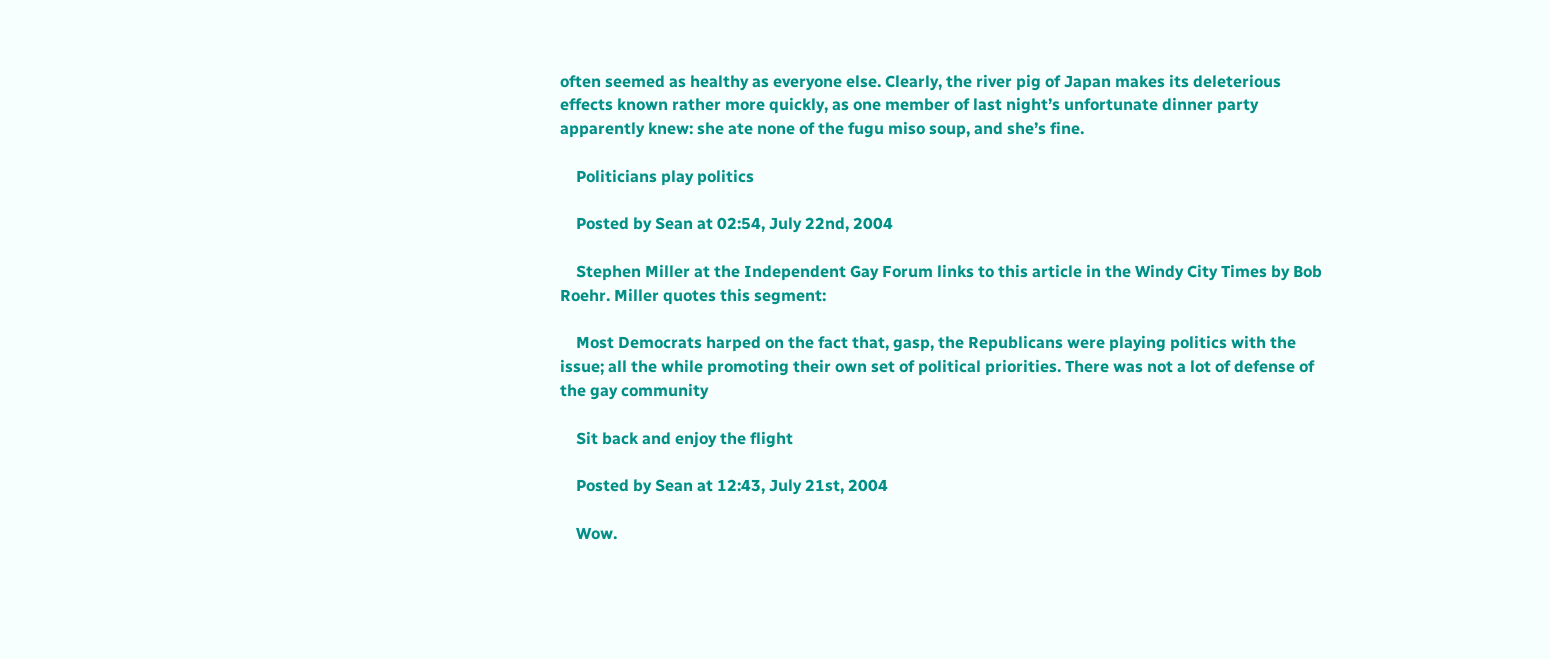often seemed as healthy as everyone else. Clearly, the river pig of Japan makes its deleterious effects known rather more quickly, as one member of last night’s unfortunate dinner party apparently knew: she ate none of the fugu miso soup, and she’s fine.

    Politicians play politics

    Posted by Sean at 02:54, July 22nd, 2004

    Stephen Miller at the Independent Gay Forum links to this article in the Windy City Times by Bob Roehr. Miller quotes this segment:

    Most Democrats harped on the fact that, gasp, the Republicans were playing politics with the issue; all the while promoting their own set of political priorities. There was not a lot of defense of the gay community

    Sit back and enjoy the flight

    Posted by Sean at 12:43, July 21st, 2004

    Wow.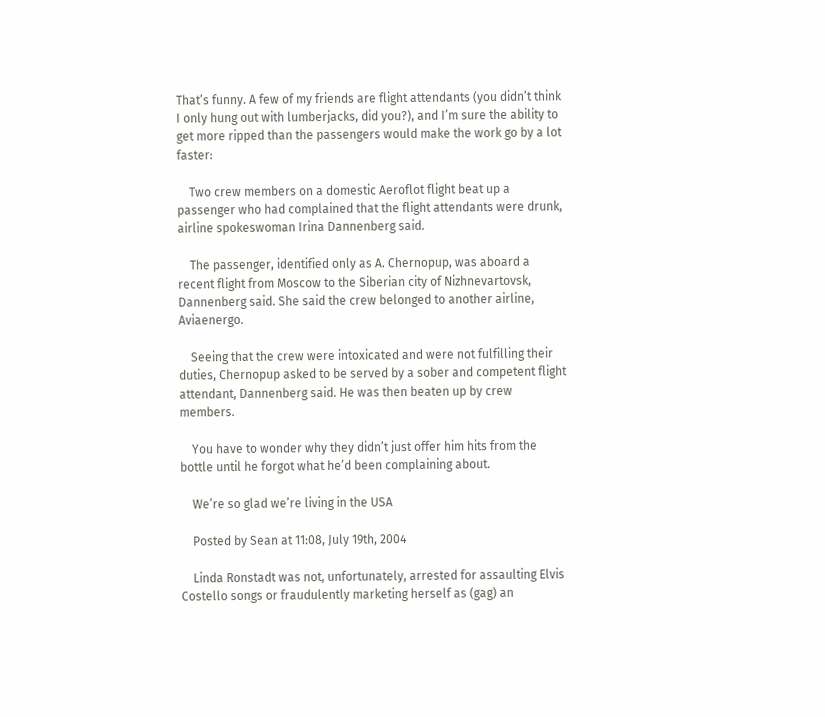That’s funny. A few of my friends are flight attendants (you didn’t think I only hung out with lumberjacks, did you?), and I’m sure the ability to get more ripped than the passengers would make the work go by a lot faster:

    Two crew members on a domestic Aeroflot flight beat up a passenger who had complained that the flight attendants were drunk, airline spokeswoman Irina Dannenberg said.

    The passenger, identified only as A. Chernopup, was aboard a recent flight from Moscow to the Siberian city of Nizhnevartovsk, Dannenberg said. She said the crew belonged to another airline, Aviaenergo.

    Seeing that the crew were intoxicated and were not fulfilling their duties, Chernopup asked to be served by a sober and competent flight attendant, Dannenberg said. He was then beaten up by crew members.

    You have to wonder why they didn’t just offer him hits from the bottle until he forgot what he’d been complaining about.

    We’re so glad we’re living in the USA

    Posted by Sean at 11:08, July 19th, 2004

    Linda Ronstadt was not, unfortunately, arrested for assaulting Elvis Costello songs or fraudulently marketing herself as (gag) an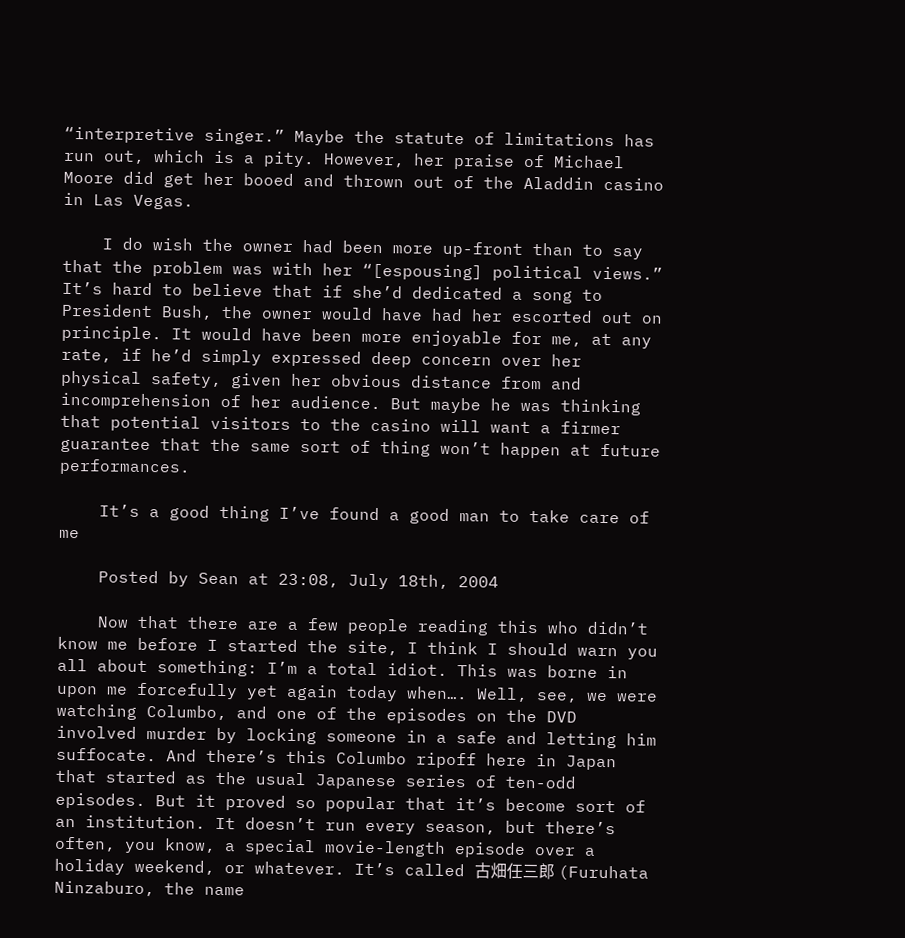“interpretive singer.” Maybe the statute of limitations has run out, which is a pity. However, her praise of Michael Moore did get her booed and thrown out of the Aladdin casino in Las Vegas.

    I do wish the owner had been more up-front than to say that the problem was with her “[espousing] political views.” It’s hard to believe that if she’d dedicated a song to President Bush, the owner would have had her escorted out on principle. It would have been more enjoyable for me, at any rate, if he’d simply expressed deep concern over her physical safety, given her obvious distance from and incomprehension of her audience. But maybe he was thinking that potential visitors to the casino will want a firmer guarantee that the same sort of thing won’t happen at future performances.

    It’s a good thing I’ve found a good man to take care of me

    Posted by Sean at 23:08, July 18th, 2004

    Now that there are a few people reading this who didn’t know me before I started the site, I think I should warn you all about something: I’m a total idiot. This was borne in upon me forcefully yet again today when…. Well, see, we were watching Columbo, and one of the episodes on the DVD involved murder by locking someone in a safe and letting him suffocate. And there’s this Columbo ripoff here in Japan that started as the usual Japanese series of ten-odd episodes. But it proved so popular that it’s become sort of an institution. It doesn’t run every season, but there’s often, you know, a special movie-length episode over a holiday weekend, or whatever. It’s called 古畑任三郎 (Furuhata Ninzaburo, the name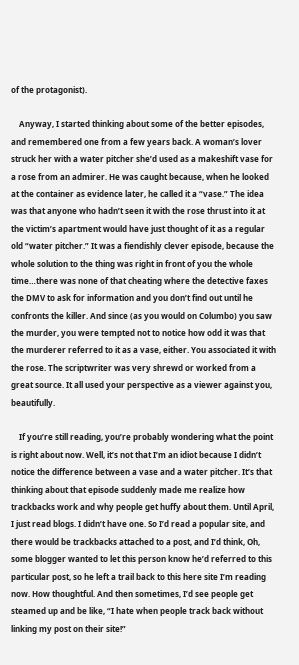of the protagonist).

    Anyway, I started thinking about some of the better episodes, and remembered one from a few years back. A woman’s lover struck her with a water pitcher she’d used as a makeshift vase for a rose from an admirer. He was caught because, when he looked at the container as evidence later, he called it a “vase.” The idea was that anyone who hadn’t seen it with the rose thrust into it at the victim’s apartment would have just thought of it as a regular old “water pitcher.” It was a fiendishly clever episode, because the whole solution to the thing was right in front of you the whole time…there was none of that cheating where the detective faxes the DMV to ask for information and you don’t find out until he confronts the killer. And since (as you would on Columbo) you saw the murder, you were tempted not to notice how odd it was that the murderer referred to it as a vase, either. You associated it with the rose. The scriptwriter was very shrewd or worked from a great source. It all used your perspective as a viewer against you, beautifully.

    If you’re still reading, you’re probably wondering what the point is right about now. Well, it’s not that I’m an idiot because I didn’t notice the difference between a vase and a water pitcher. It’s that thinking about that episode suddenly made me realize how trackbacks work and why people get huffy about them. Until April, I just read blogs. I didn’t have one. So I’d read a popular site, and there would be trackbacks attached to a post, and I’d think, Oh, some blogger wanted to let this person know he’d referred to this particular post, so he left a trail back to this here site I’m reading now. How thoughtful. And then sometimes, I’d see people get steamed up and be like, “I hate when people track back without linking my post on their site!”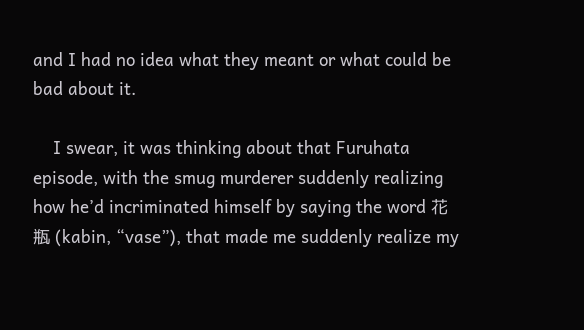and I had no idea what they meant or what could be bad about it.

    I swear, it was thinking about that Furuhata episode, with the smug murderer suddenly realizing how he’d incriminated himself by saying the word 花瓶 (kabin, “vase”), that made me suddenly realize my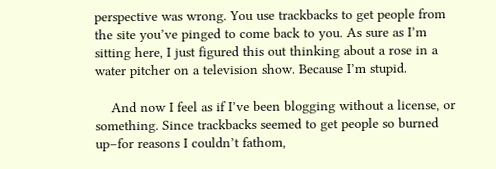perspective was wrong. You use trackbacks to get people from the site you’ve pinged to come back to you. As sure as I’m sitting here, I just figured this out thinking about a rose in a water pitcher on a television show. Because I’m stupid.

    And now I feel as if I’ve been blogging without a license, or something. Since trackbacks seemed to get people so burned up–for reasons I couldn’t fathom,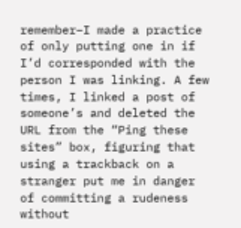remember–I made a practice of only putting one in if I’d corresponded with the person I was linking. A few times, I linked a post of someone’s and deleted the URL from the “Ping these sites” box, figuring that using a trackback on a stranger put me in danger of committing a rudeness without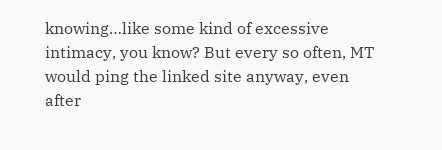knowing…like some kind of excessive intimacy, you know? But every so often, MT would ping the linked site anyway, even after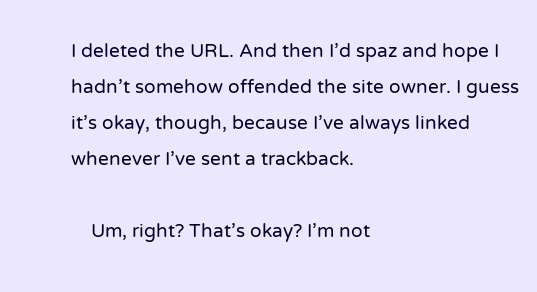I deleted the URL. And then I’d spaz and hope I hadn’t somehow offended the site owner. I guess it’s okay, though, because I’ve always linked whenever I’ve sent a trackback.

    Um, right? That’s okay? I’m not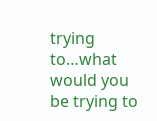trying to…what would you be trying to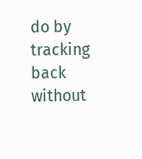do by tracking back without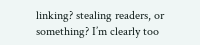linking? stealing readers, or something? I’m clearly too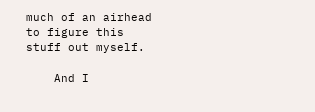much of an airhead to figure this stuff out myself.

    And I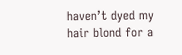haven’t dyed my hair blond for a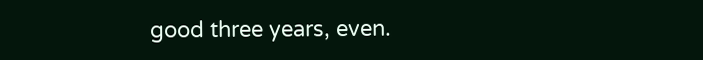good three years, even.